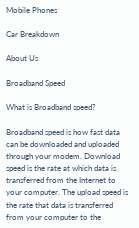Mobile Phones

Car Breakdown

About Us

Broadband Speed

What is Broadband speed?

Broadband speed is how fast data can be downloaded and uploaded through your modem. Download speed is the rate at which data is transferred from the Internet to your computer. The upload speed is the rate that data is transferred from your computer to the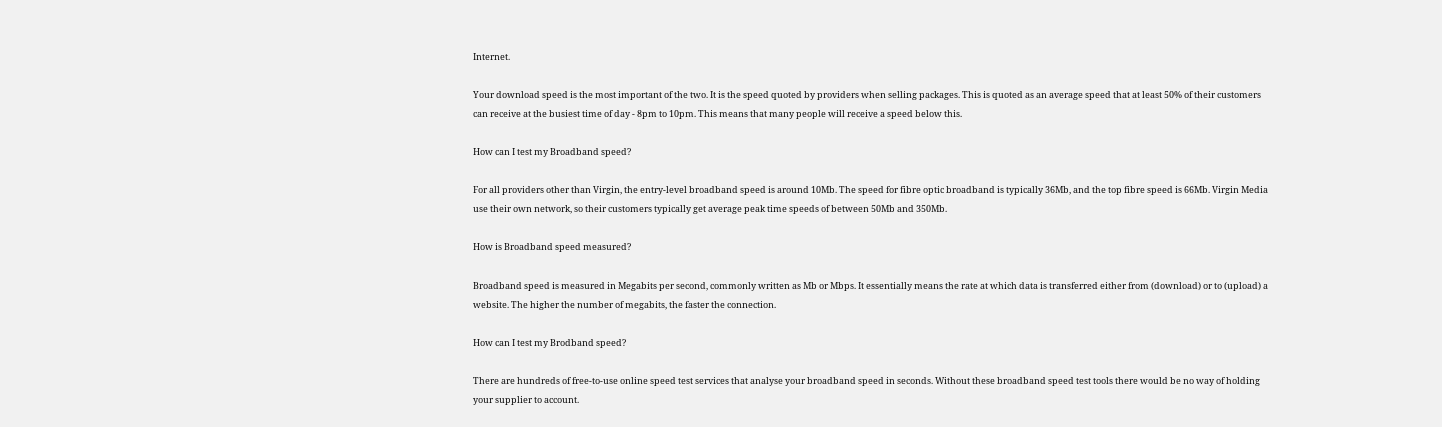Internet.

Your download speed is the most important of the two. It is the speed quoted by providers when selling packages. This is quoted as an average speed that at least 50% of their customers can receive at the busiest time of day - 8pm to 10pm. This means that many people will receive a speed below this.

How can I test my Broadband speed?

For all providers other than Virgin, the entry-level broadband speed is around 10Mb. The speed for fibre optic broadband is typically 36Mb, and the top fibre speed is 66Mb. Virgin Media use their own network, so their customers typically get average peak time speeds of between 50Mb and 350Mb.

How is Broadband speed measured?

Broadband speed is measured in Megabits per second, commonly written as Mb or Mbps. It essentially means the rate at which data is transferred either from (download) or to (upload) a website. The higher the number of megabits, the faster the connection.

How can I test my Brodband speed?

There are hundreds of free-to-use online speed test services that analyse your broadband speed in seconds. Without these broadband speed test tools there would be no way of holding your supplier to account.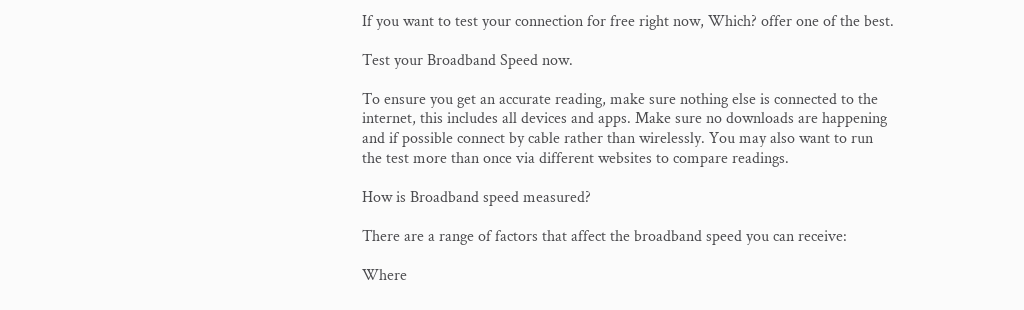If you want to test your connection for free right now, Which? offer one of the best.

Test your Broadband Speed now.

To ensure you get an accurate reading, make sure nothing else is connected to the internet, this includes all devices and apps. Make sure no downloads are happening and if possible connect by cable rather than wirelessly. You may also want to run the test more than once via different websites to compare readings.

How is Broadband speed measured?

There are a range of factors that affect the broadband speed you can receive:

Where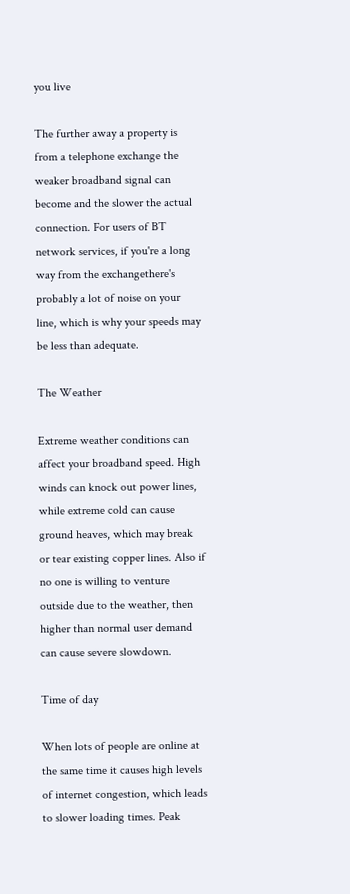you live

The further away a property is from a telephone exchange the weaker broadband signal can become and the slower the actual connection. For users of BT network services, if you're a long way from the exchangethere's probably a lot of noise on your line, which is why your speeds may be less than adequate.

The Weather

Extreme weather conditions can affect your broadband speed. High winds can knock out power lines, while extreme cold can cause ground heaves, which may break or tear existing copper lines. Also if no one is willing to venture outside due to the weather, then higher than normal user demand can cause severe slowdown.

Time of day

When lots of people are online at the same time it causes high levels of internet congestion, which leads to slower loading times. Peak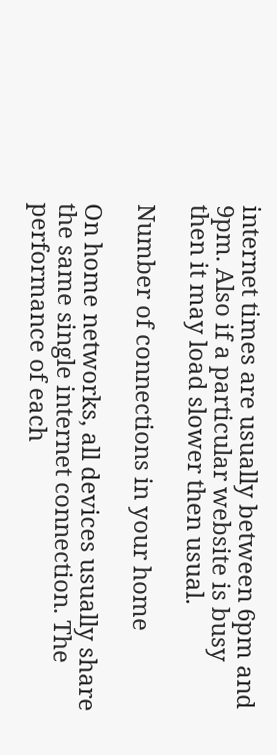internet times are usually between 6pm and 9pm. Also if a particular website is busy then it may load slower then usual.

Number of connections in your home

On home networks, all devices usually share the same single internet connection. The performance of each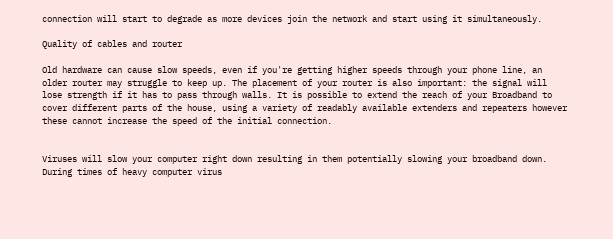connection will start to degrade as more devices join the network and start using it simultaneously.

Quality of cables and router

Old hardware can cause slow speeds, even if you're getting higher speeds through your phone line, an older router may struggle to keep up. The placement of your router is also important: the signal will lose strength if it has to pass through walls. It is possible to extend the reach of your Broadband to cover different parts of the house, using a variety of readably available extenders and repeaters however these cannot increase the speed of the initial connection.


Viruses will slow your computer right down resulting in them potentially slowing your broadband down. During times of heavy computer virus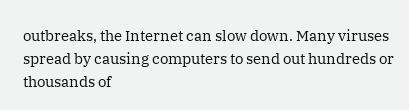outbreaks, the Internet can slow down. Many viruses spread by causing computers to send out hundreds or thousands of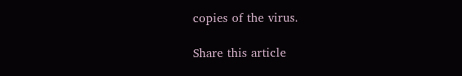copies of the virus.

Share this article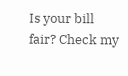Is your bill fair? Check my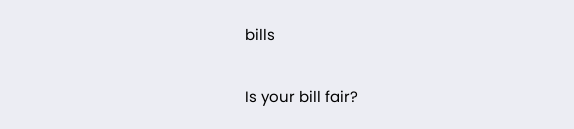bills

Is your bill fair?